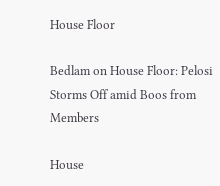House Floor

Bedlam on House Floor: Pelosi Storms Off amid Boos from Members

House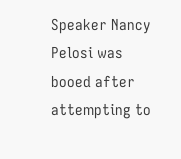Speaker Nancy Pelosi was booed after attempting to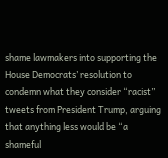shame lawmakers into supporting the House Democrats’ resolution to condemn what they consider “racist” tweets from President Trump, arguing that anything less would be “a shameful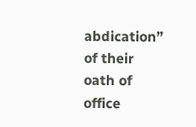abdication” of their oath of office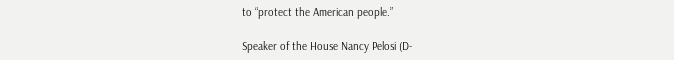to “protect the American people.”

Speaker of the House Nancy Pelosi (D-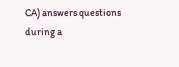CA) answers questions during a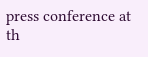press conference at th